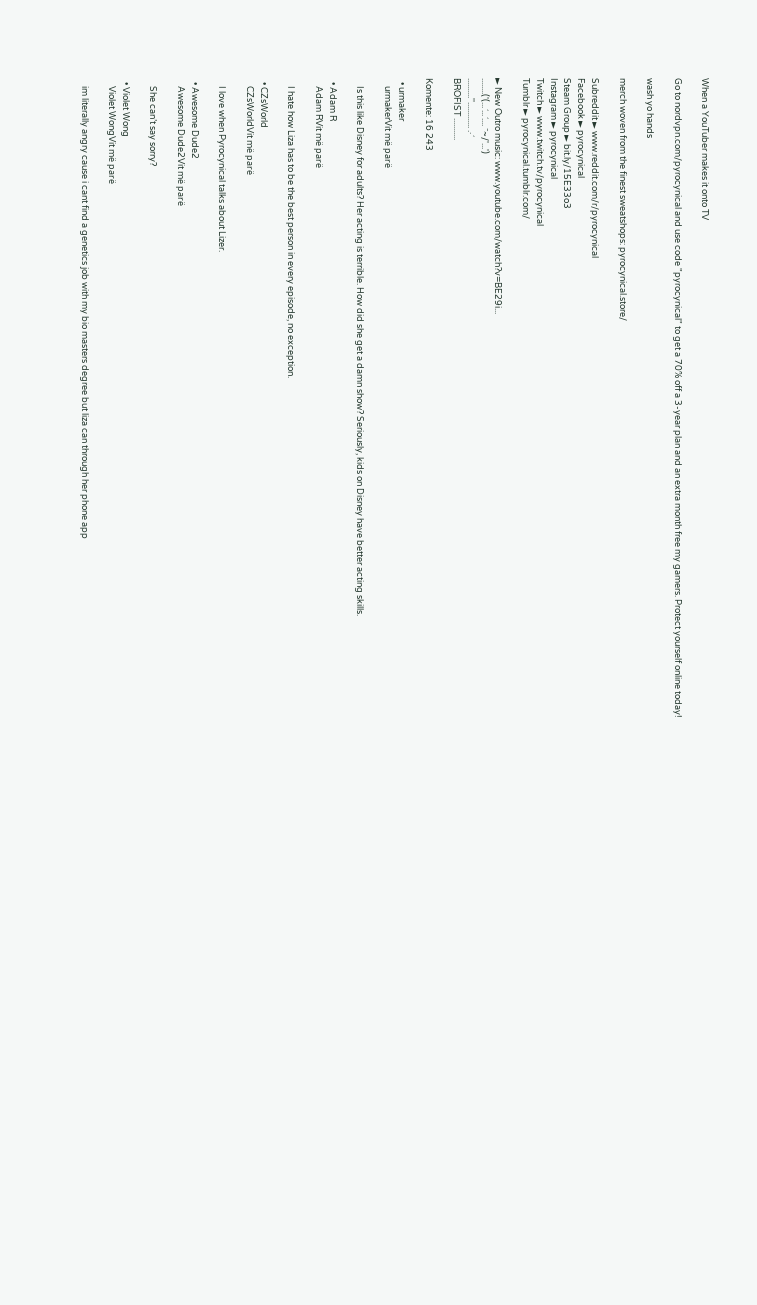When a YouTuber makes it onto TV

Go to nordvpn.com/pyrocynical and use code "pyrocynical" to get a 70% off a 3-year plan and an extra month free my gamers. Protect yourself online today!

wash yo hands

merch woven from the finest sweatshops: pyrocynical.store/

Subreddit ► www.reddit.com/r/pyrocynical
Facebook ► pyrocynical
Steam Group ► bit.ly/15E33o3
Instagram ► pyrocynical
Twitch ► www.twitch.tv/pyrocynical
Tumblr ► pyrocynical.tumblr.com/

► New Outro music: www.youtube.com/watch?v=BE29i...
........('(...´...´.... ¯~/'...')
..........''............. .·´
BROFIST ...........

Komente: 16 243

  • urmaker
    urmakerVit më parë

    Is this like Disney for adults? Her acting is terrible. How did she get a damn show? Seriously, kids on Disney have better acting skills.

  • Adam R
    Adam RVit më parë

    I hate how Liza has to be the best person in every episode, no exception.

  • CZsWorld
    CZsWorldVit më parë

    I love when Pyrocynical talks about Lizer.

  • Awesome Dude2
    Awesome Dude2Vit më parë

    She can’t say sorry?

  • Violet Wong
    Violet WongVit më parë

    im literally angry cause i cant find a genetics job with my bio masters degree but liza can through her phone app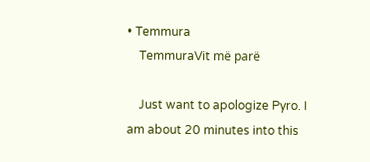• Temmura
    TemmuraVit më parë

    Just want to apologize Pyro. I am about 20 minutes into this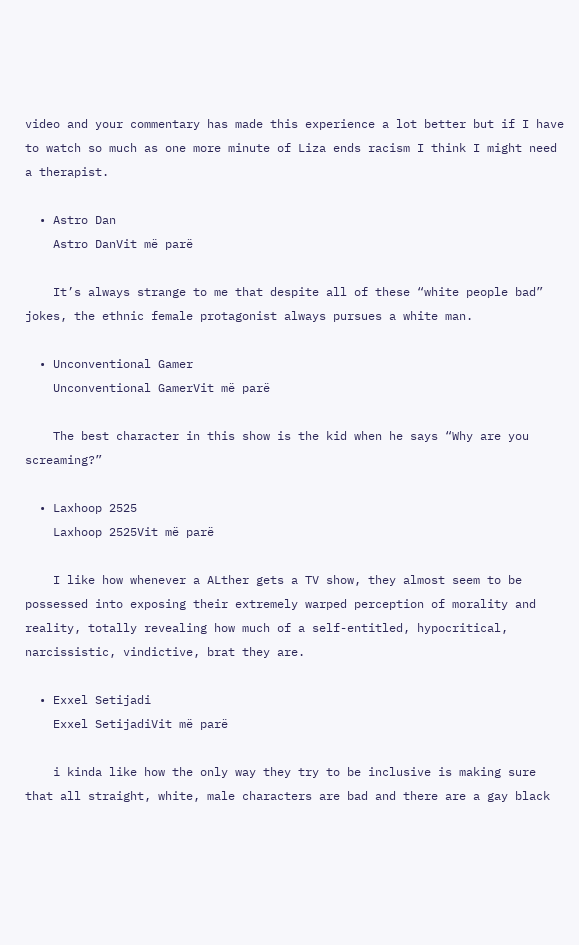video and your commentary has made this experience a lot better but if I have to watch so much as one more minute of Liza ends racism I think I might need a therapist.

  • Astro Dan
    Astro DanVit më parë

    It’s always strange to me that despite all of these “white people bad” jokes, the ethnic female protagonist always pursues a white man.

  • Unconventional Gamer
    Unconventional GamerVit më parë

    The best character in this show is the kid when he says “Why are you screaming?”

  • Laxhoop 2525
    Laxhoop 2525Vit më parë

    I like how whenever a ALther gets a TV show, they almost seem to be possessed into exposing their extremely warped perception of morality and reality, totally revealing how much of a self-entitled, hypocritical, narcissistic, vindictive, brat they are.

  • Exxel Setijadi
    Exxel SetijadiVit më parë

    i kinda like how the only way they try to be inclusive is making sure that all straight, white, male characters are bad and there are a gay black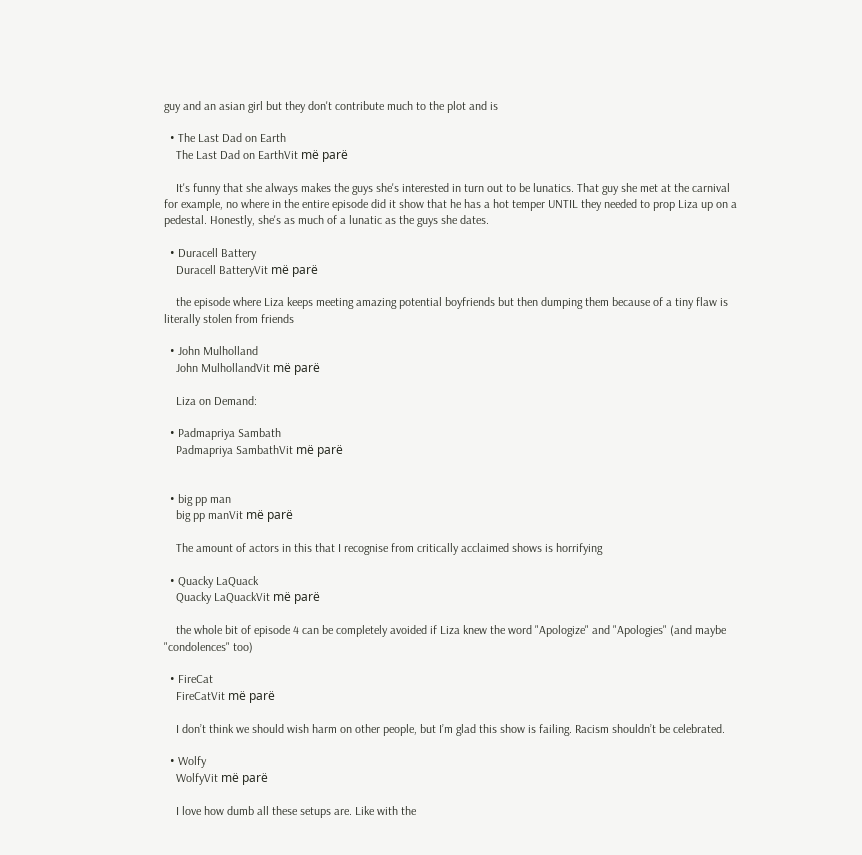guy and an asian girl but they don't contribute much to the plot and is

  • The Last Dad on Earth
    The Last Dad on EarthVit më parë

    It's funny that she always makes the guys she's interested in turn out to be lunatics. That guy she met at the carnival for example, no where in the entire episode did it show that he has a hot temper UNTIL they needed to prop Liza up on a pedestal. Honestly, she's as much of a lunatic as the guys she dates.

  • Duracell Battery
    Duracell BatteryVit më parë

    the episode where Liza keeps meeting amazing potential boyfriends but then dumping them because of a tiny flaw is literally stolen from friends

  • John Mulholland
    John MulhollandVit më parë

    Liza on Demand:

  • Padmapriya Sambath
    Padmapriya SambathVit më parë


  • big pp man
    big pp manVit më parë

    The amount of actors in this that I recognise from critically acclaimed shows is horrifying

  • Quacky LaQuack
    Quacky LaQuackVit më parë

    the whole bit of episode 4 can be completely avoided if Liza knew the word "Apologize" and "Apologies" (and maybe "condolences" too)

  • FireCat
    FireCatVit më parë

    I don’t think we should wish harm on other people, but I’m glad this show is failing. Racism shouldn’t be celebrated.

  • Wolfy
    WolfyVit më parë

    I love how dumb all these setups are. Like with the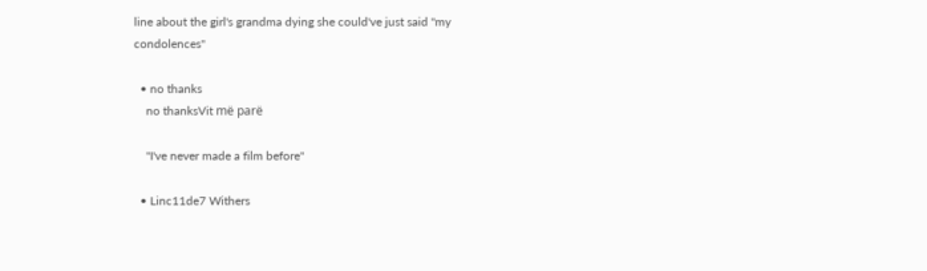line about the girl's grandma dying she could've just said "my condolences"

  • no thanks
    no thanksVit më parë

    "I've never made a film before"

  • Linc11de7 Withers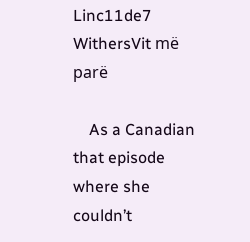Linc11de7 WithersVit më parë

    As a Canadian that episode where she couldn’t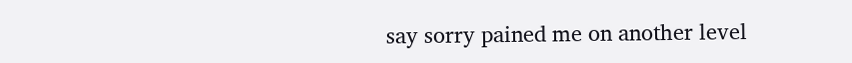say sorry pained me on another level